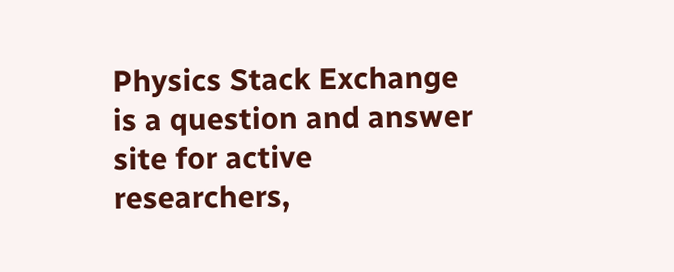Physics Stack Exchange is a question and answer site for active researchers,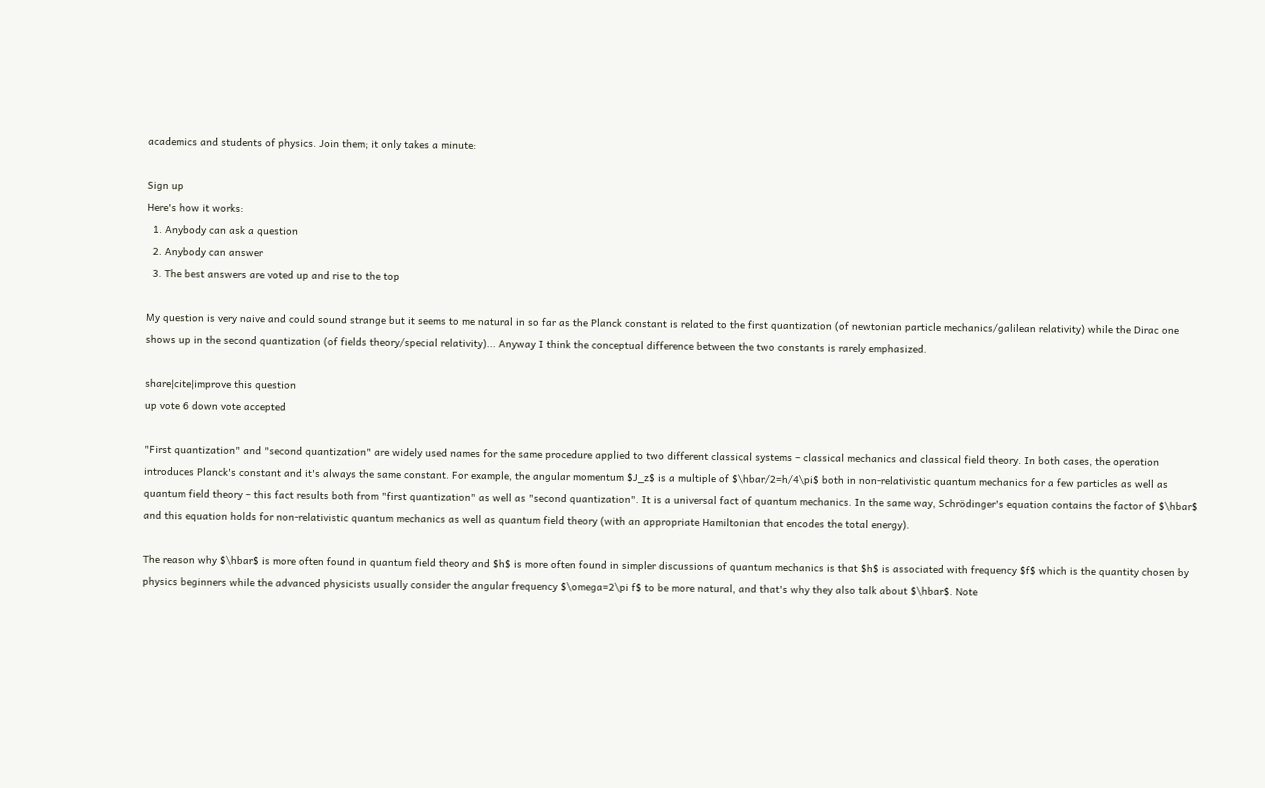academics and students of physics. Join them; it only takes a minute:

Sign up
Here's how it works:
  1. Anybody can ask a question
  2. Anybody can answer
  3. The best answers are voted up and rise to the top

My question is very naive and could sound strange but it seems to me natural in so far as the Planck constant is related to the first quantization (of newtonian particle mechanics/galilean relativity) while the Dirac one shows up in the second quantization (of fields theory/special relativity)... Anyway I think the conceptual difference between the two constants is rarely emphasized.

share|cite|improve this question
up vote 6 down vote accepted

"First quantization" and "second quantization" are widely used names for the same procedure applied to two different classical systems – classical mechanics and classical field theory. In both cases, the operation introduces Planck's constant and it's always the same constant. For example, the angular momentum $J_z$ is a multiple of $\hbar/2=h/4\pi$ both in non-relativistic quantum mechanics for a few particles as well as quantum field theory – this fact results both from "first quantization" as well as "second quantization". It is a universal fact of quantum mechanics. In the same way, Schrödinger's equation contains the factor of $\hbar$ and this equation holds for non-relativistic quantum mechanics as well as quantum field theory (with an appropriate Hamiltonian that encodes the total energy).

The reason why $\hbar$ is more often found in quantum field theory and $h$ is more often found in simpler discussions of quantum mechanics is that $h$ is associated with frequency $f$ which is the quantity chosen by physics beginners while the advanced physicists usually consider the angular frequency $\omega=2\pi f$ to be more natural, and that's why they also talk about $\hbar$. Note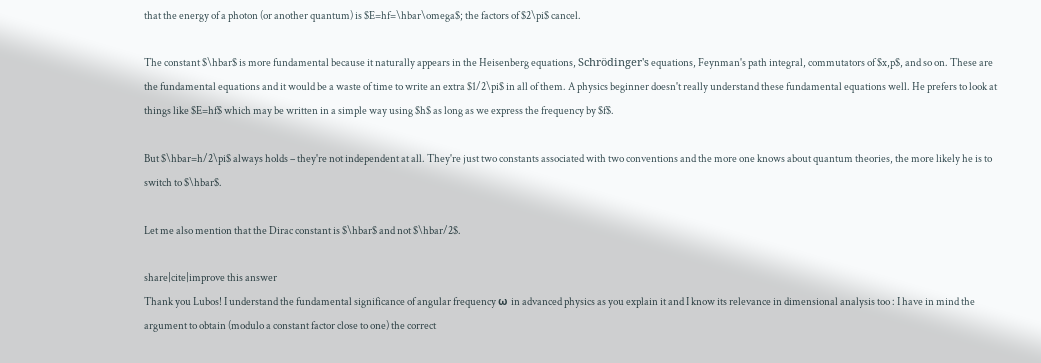that the energy of a photon (or another quantum) is $E=hf=\hbar\omega$; the factors of $2\pi$ cancel.

The constant $\hbar$ is more fundamental because it naturally appears in the Heisenberg equations, Schrödinger's equations, Feynman's path integral, commutators of $x,p$, and so on. These are the fundamental equations and it would be a waste of time to write an extra $1/2\pi$ in all of them. A physics beginner doesn't really understand these fundamental equations well. He prefers to look at things like $E=hf$ which may be written in a simple way using $h$ as long as we express the frequency by $f$.

But $\hbar=h/2\pi$ always holds – they're not independent at all. They're just two constants associated with two conventions and the more one knows about quantum theories, the more likely he is to switch to $\hbar$.

Let me also mention that the Dirac constant is $\hbar$ and not $\hbar/2$.

share|cite|improve this answer
Thank you Lubos! I understand the fundamental significance of angular frequency ω in advanced physics as you explain it and I know its relevance in dimensional analysis too : I have in mind the argument to obtain (modulo a constant factor close to one) the correct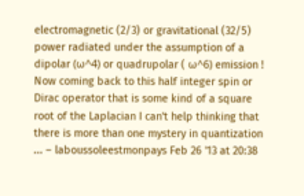electromagnetic (2/3) or gravitational (32/5) power radiated under the assumption of a dipolar (ω^4) or quadrupolar ( ω^6) emission ! Now coming back to this half integer spin or Dirac operator that is some kind of a square root of the Laplacian I can't help thinking that there is more than one mystery in quantization ... – laboussoleestmonpays Feb 26 '13 at 20:38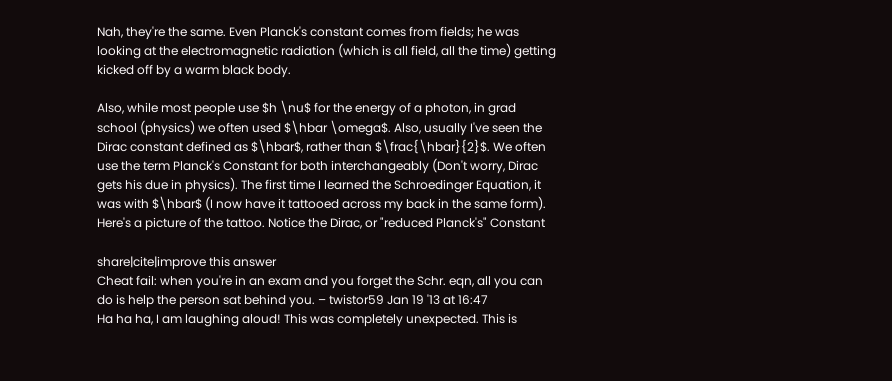Nah, they're the same. Even Planck's constant comes from fields; he was looking at the electromagnetic radiation (which is all field, all the time) getting kicked off by a warm black body.

Also, while most people use $h \nu$ for the energy of a photon, in grad school (physics) we often used $\hbar \omega$. Also, usually I've seen the Dirac constant defined as $\hbar$, rather than $\frac{\hbar}{2}$. We often use the term Planck's Constant for both interchangeably (Don't worry, Dirac gets his due in physics). The first time I learned the Schroedinger Equation, it was with $\hbar$ (I now have it tattooed across my back in the same form). Here's a picture of the tattoo. Notice the Dirac, or "reduced Planck's" Constant

share|cite|improve this answer
Cheat fail: when you're in an exam and you forget the Schr. eqn, all you can do is help the person sat behind you. – twistor59 Jan 19 '13 at 16:47
Ha ha ha, I am laughing aloud! This was completely unexpected. This is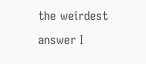the weirdest answer I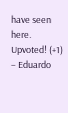have seen here. Upvoted! (+1) – Eduardo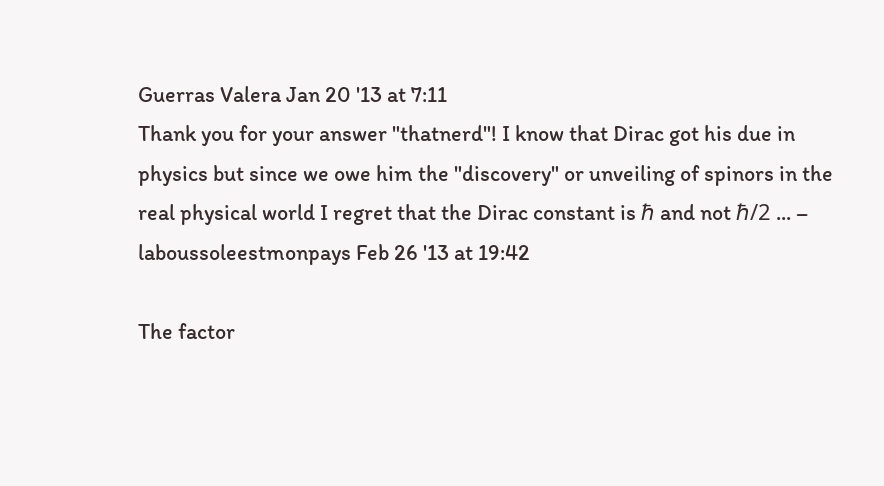Guerras Valera Jan 20 '13 at 7:11
Thank you for your answer "thatnerd"! I know that Dirac got his due in physics but since we owe him the "discovery" or unveiling of spinors in the real physical world I regret that the Dirac constant is ℏ and not ℏ/2 ... – laboussoleestmonpays Feb 26 '13 at 19:42

The factor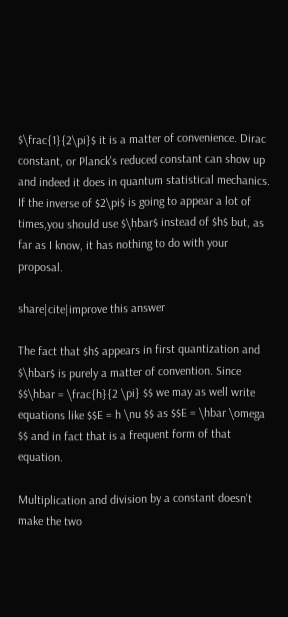$\frac{1}{2\pi}$ it is a matter of convenience. Dirac constant, or Planck's reduced constant can show up and indeed it does in quantum statistical mechanics. If the inverse of $2\pi$ is going to appear a lot of times,you should use $\hbar$ instead of $h$ but, as far as I know, it has nothing to do with your proposal.

share|cite|improve this answer

The fact that $h$ appears in first quantization and $\hbar$ is purely a matter of convention. Since $$\hbar = \frac{h}{2 \pi} $$ we may as well write equations like $$E = h \nu $$ as $$E = \hbar \omega $$ and in fact that is a frequent form of that equation.

Multiplication and division by a constant doesn't make the two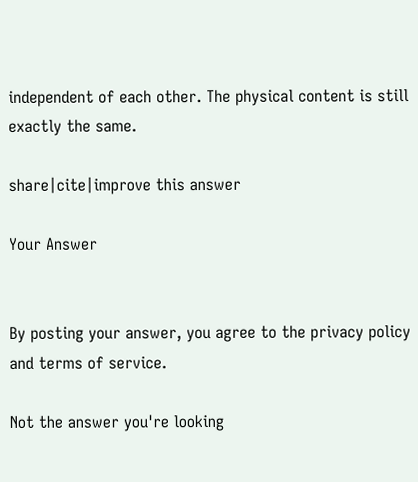independent of each other. The physical content is still exactly the same.

share|cite|improve this answer

Your Answer


By posting your answer, you agree to the privacy policy and terms of service.

Not the answer you're looking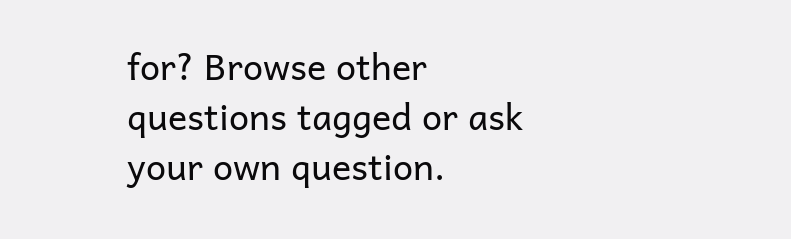for? Browse other questions tagged or ask your own question.